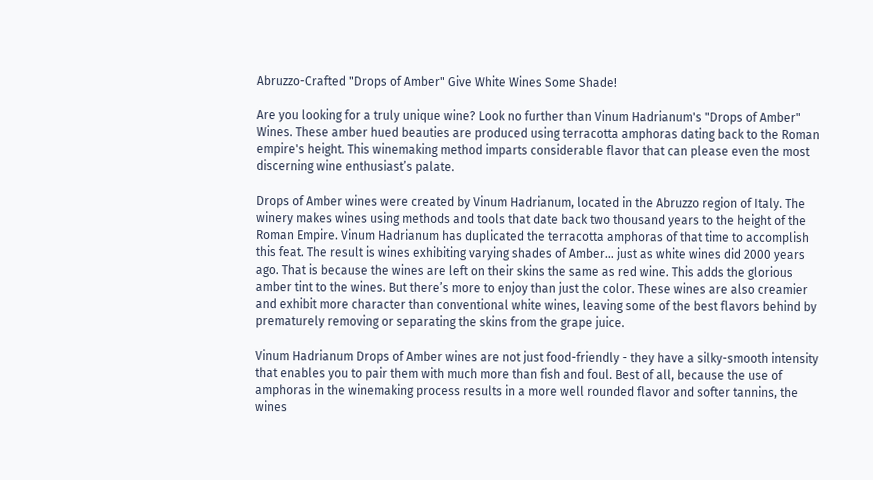Abruzzo-Crafted "Drops of Amber" Give White Wines Some Shade!

Are you looking for a truly unique wine? Look no further than Vinum Hadrianum's "Drops of Amber" Wines. These amber hued beauties are produced using terracotta amphoras dating back to the Roman empire's height. This winemaking method imparts considerable flavor that can please even the most discerning wine enthusiast’s palate.

Drops of Amber wines were created by Vinum Hadrianum, located in the Abruzzo region of Italy. The winery makes wines using methods and tools that date back two thousand years to the height of the Roman Empire. Vinum Hadrianum has duplicated the terracotta amphoras of that time to accomplish this feat. The result is wines exhibiting varying shades of Amber… just as white wines did 2000 years ago. That is because the wines are left on their skins the same as red wine. This adds the glorious amber tint to the wines. But there’s more to enjoy than just the color. These wines are also creamier and exhibit more character than conventional white wines, leaving some of the best flavors behind by prematurely removing or separating the skins from the grape juice.

Vinum Hadrianum Drops of Amber wines are not just food-friendly - they have a silky-smooth intensity that enables you to pair them with much more than fish and foul. Best of all, because the use of amphoras in the winemaking process results in a more well rounded flavor and softer tannins, the wines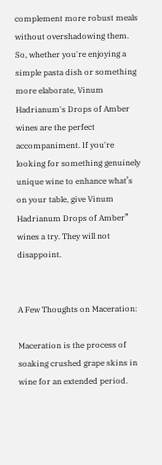complement more robust meals without overshadowing them. So, whether you're enjoying a simple pasta dish or something more elaborate, Vinum Hadrianum's Drops of Amber wines are the perfect accompaniment. If you're looking for something genuinely unique wine to enhance what’s on your table, give Vinum Hadrianum Drops of Amber” wines a try. They will not disappoint.


A Few Thoughts on Maceration:

Maceration is the process of soaking crushed grape skins in wine for an extended period.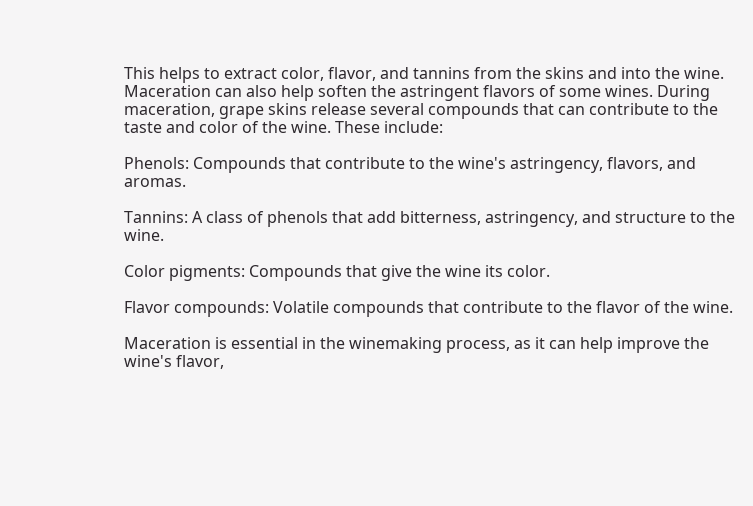This helps to extract color, flavor, and tannins from the skins and into the wine. Maceration can also help soften the astringent flavors of some wines. During maceration, grape skins release several compounds that can contribute to the taste and color of the wine. These include:

Phenols: Compounds that contribute to the wine's astringency, flavors, and aromas.

Tannins: A class of phenols that add bitterness, astringency, and structure to the wine.

Color pigments: Compounds that give the wine its color.

Flavor compounds: Volatile compounds that contribute to the flavor of the wine.

Maceration is essential in the winemaking process, as it can help improve the wine's flavor,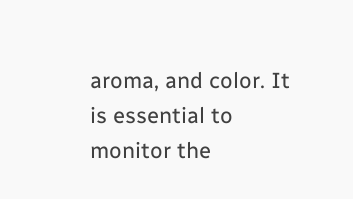aroma, and color. It is essential to
monitor the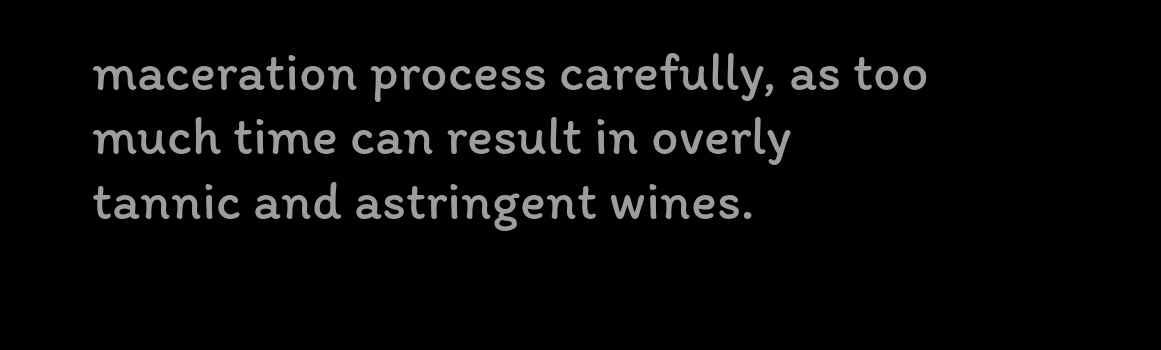maceration process carefully, as too much time can result in overly tannic and astringent wines.